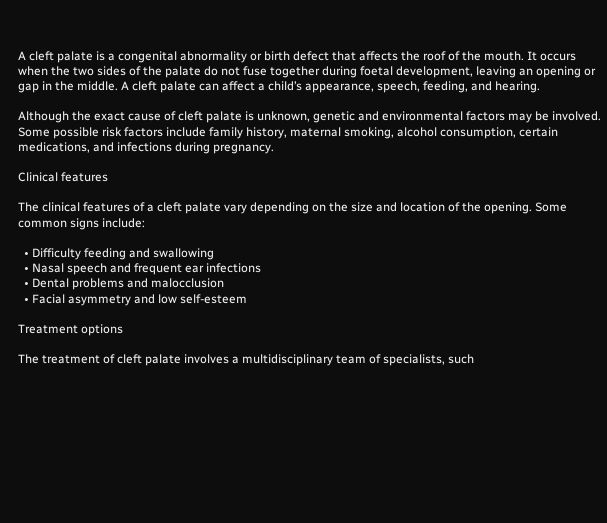A cleft palate is a congenital abnormality or birth defect that affects the roof of the mouth. It occurs when the two sides of the palate do not fuse together during foetal development, leaving an opening or gap in the middle. A cleft palate can affect a child’s appearance, speech, feeding, and hearing.

Although the exact cause of cleft palate is unknown, genetic and environmental factors may be involved. Some possible risk factors include family history, maternal smoking, alcohol consumption, certain medications, and infections during pregnancy.

Clinical features

The clinical features of a cleft palate vary depending on the size and location of the opening. Some common signs include:

  • Difficulty feeding and swallowing
  • Nasal speech and frequent ear infections
  • Dental problems and malocclusion
  • Facial asymmetry and low self-esteem

Treatment options

The treatment of cleft palate involves a multidisciplinary team of specialists, such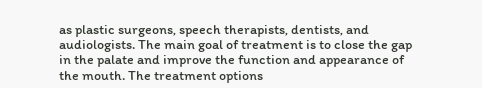as plastic surgeons, speech therapists, dentists, and audiologists. The main goal of treatment is to close the gap in the palate and improve the function and appearance of the mouth. The treatment options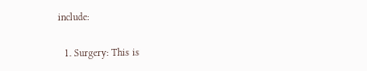include:

  1. Surgery: This is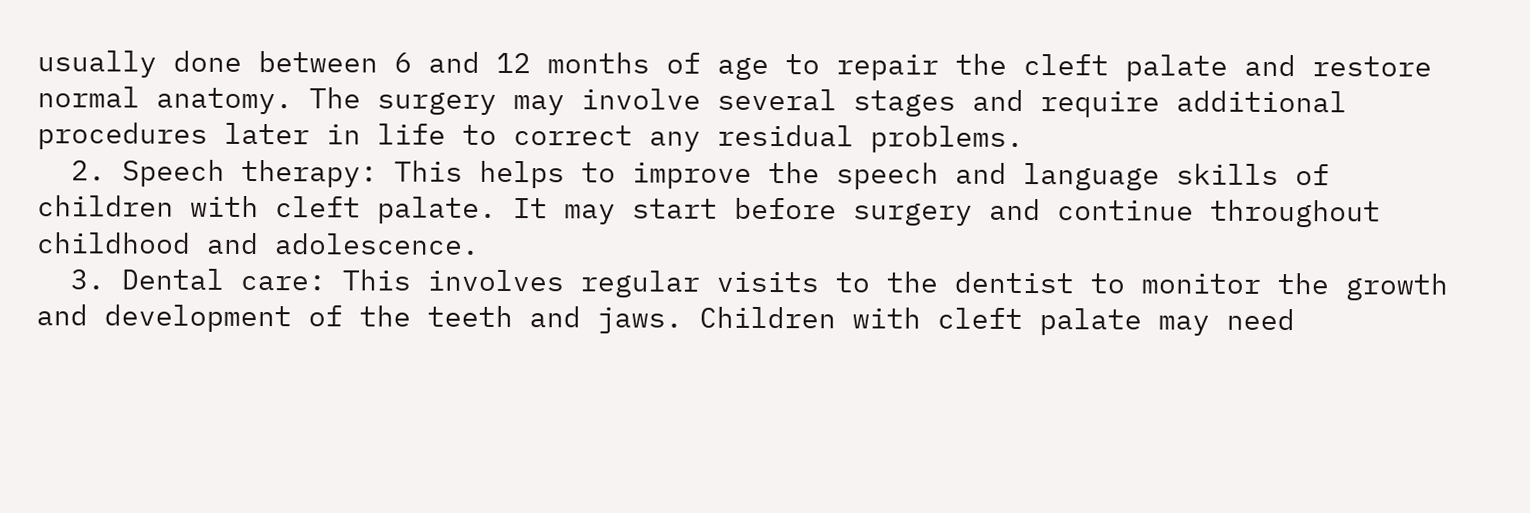usually done between 6 and 12 months of age to repair the cleft palate and restore normal anatomy. The surgery may involve several stages and require additional procedures later in life to correct any residual problems.
  2. Speech therapy: This helps to improve the speech and language skills of children with cleft palate. It may start before surgery and continue throughout childhood and adolescence.
  3. Dental care: This involves regular visits to the dentist to monitor the growth and development of the teeth and jaws. Children with cleft palate may need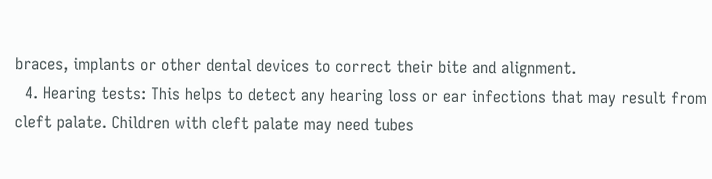braces, implants or other dental devices to correct their bite and alignment.
  4. Hearing tests: This helps to detect any hearing loss or ear infections that may result from cleft palate. Children with cleft palate may need tubes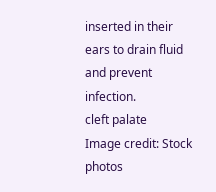inserted in their ears to drain fluid and prevent infection.
cleft palate
Image credit: Stock photos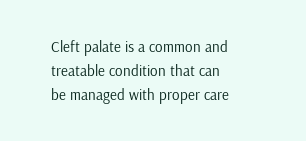Cleft palate is a common and treatable condition that can be managed with proper care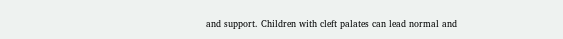and support. Children with cleft palates can lead normal and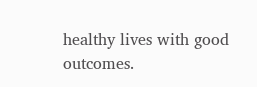healthy lives with good outcomes.